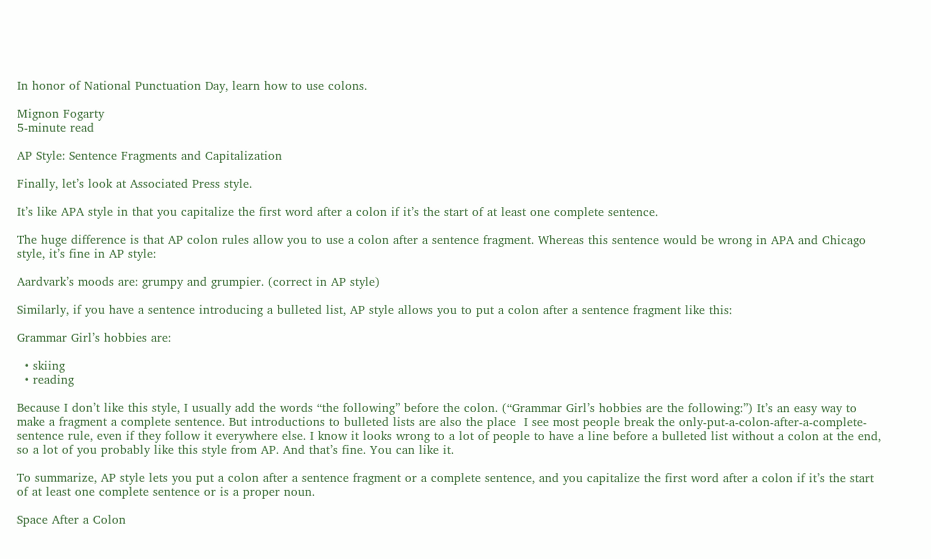In honor of National Punctuation Day, learn how to use colons.

Mignon Fogarty
5-minute read

AP Style: Sentence Fragments and Capitalization

Finally, let’s look at Associated Press style.

It’s like APA style in that you capitalize the first word after a colon if it’s the start of at least one complete sentence.

The huge difference is that AP colon rules allow you to use a colon after a sentence fragment. Whereas this sentence would be wrong in APA and Chicago style, it’s fine in AP style:

Aardvark’s moods are: grumpy and grumpier. (correct in AP style)

Similarly, if you have a sentence introducing a bulleted list, AP style allows you to put a colon after a sentence fragment like this:

Grammar Girl’s hobbies are:

  • skiing
  • reading

Because I don’t like this style, I usually add the words “the following” before the colon. (“Grammar Girl’s hobbies are the following:”) It’s an easy way to make a fragment a complete sentence. But introductions to bulleted lists are also the place  I see most people break the only-put-a-colon-after-a-complete-sentence rule, even if they follow it everywhere else. I know it looks wrong to a lot of people to have a line before a bulleted list without a colon at the end, so a lot of you probably like this style from AP. And that’s fine. You can like it.

To summarize, AP style lets you put a colon after a sentence fragment or a complete sentence, and you capitalize the first word after a colon if it’s the start of at least one complete sentence or is a proper noun.

Space After a Colon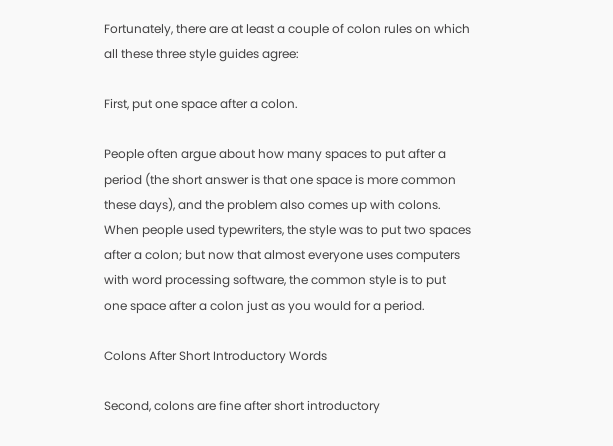Fortunately, there are at least a couple of colon rules on which all these three style guides agree:

First, put one space after a colon.

People often argue about how many spaces to put after a period (the short answer is that one space is more common these days), and the problem also comes up with colons. When people used typewriters, the style was to put two spaces after a colon; but now that almost everyone uses computers with word processing software, the common style is to put one space after a colon just as you would for a period.

Colons After Short Introductory Words

Second, colons are fine after short introductory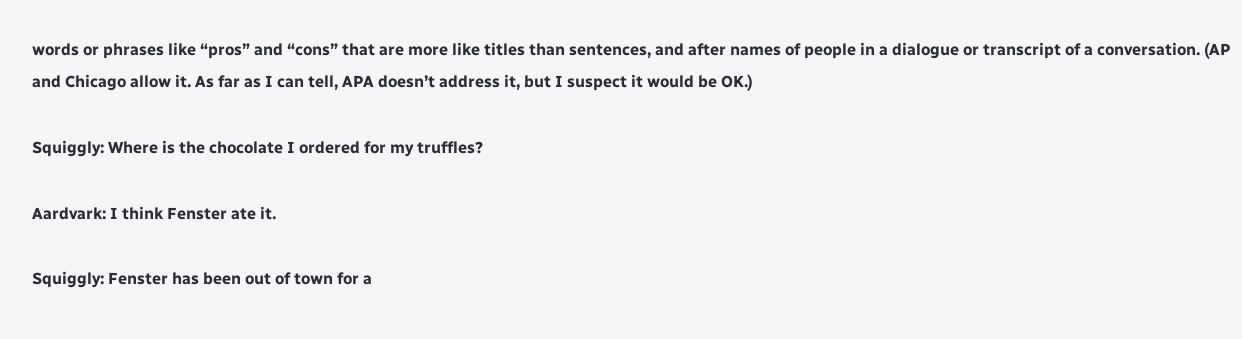words or phrases like “pros” and “cons” that are more like titles than sentences, and after names of people in a dialogue or transcript of a conversation. (AP and Chicago allow it. As far as I can tell, APA doesn’t address it, but I suspect it would be OK.)

Squiggly: Where is the chocolate I ordered for my truffles?

Aardvark: I think Fenster ate it.

Squiggly: Fenster has been out of town for a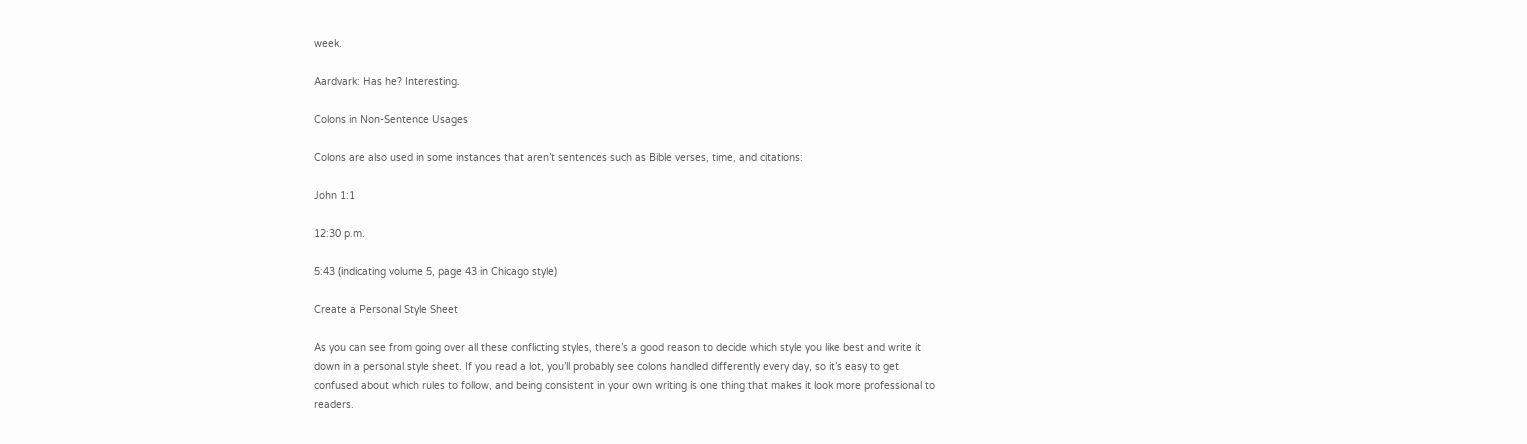week.

Aardvark: Has he? Interesting.

Colons in Non-Sentence Usages

Colons are also used in some instances that aren’t sentences such as Bible verses, time, and citations:

John 1:1

12:30 p.m.

5:43 (indicating volume 5, page 43 in Chicago style)

Create a Personal Style Sheet

As you can see from going over all these conflicting styles, there’s a good reason to decide which style you like best and write it down in a personal style sheet. If you read a lot, you’ll probably see colons handled differently every day, so it’s easy to get confused about which rules to follow, and being consistent in your own writing is one thing that makes it look more professional to readers.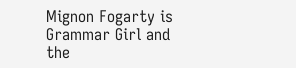Mignon Fogarty is Grammar Girl and the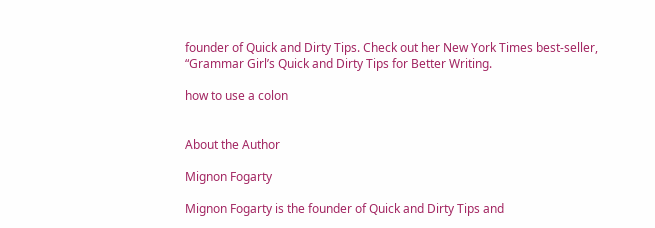founder of Quick and Dirty Tips. Check out her New York Times best-seller, “Grammar Girl’s Quick and Dirty Tips for Better Writing.

how to use a colon


About the Author

Mignon Fogarty

Mignon Fogarty is the founder of Quick and Dirty Tips and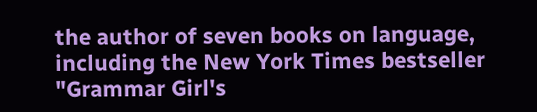the author of seven books on language, including the New York Times bestseller "Grammar Girl's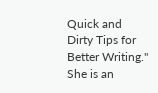Quick and Dirty Tips for Better Writing." She is an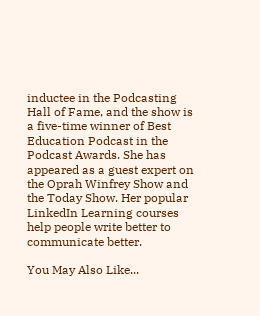inductee in the Podcasting Hall of Fame, and the show is a five-time winner of Best Education Podcast in the Podcast Awards. She has appeared as a guest expert on the Oprah Winfrey Show and the Today Show. Her popular LinkedIn Learning courses help people write better to communicate better.

You May Also Like...